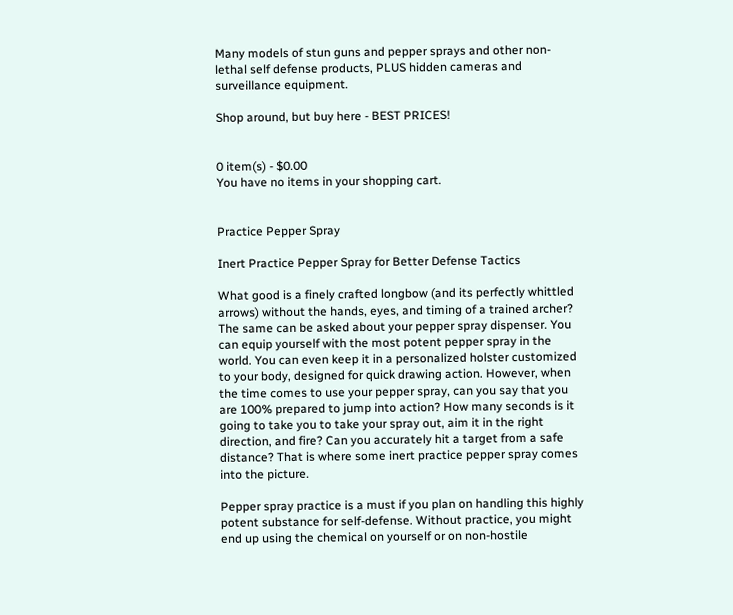Many models of stun guns and pepper sprays and other non-lethal self defense products, PLUS hidden cameras and surveillance equipment.

Shop around, but buy here - BEST PRICES!


0 item(s) - $0.00
You have no items in your shopping cart.


Practice Pepper Spray

Inert Practice Pepper Spray for Better Defense Tactics

What good is a finely crafted longbow (and its perfectly whittled arrows) without the hands, eyes, and timing of a trained archer? The same can be asked about your pepper spray dispenser. You can equip yourself with the most potent pepper spray in the world. You can even keep it in a personalized holster customized to your body, designed for quick drawing action. However, when the time comes to use your pepper spray, can you say that you are 100% prepared to jump into action? How many seconds is it going to take you to take your spray out, aim it in the right direction, and fire? Can you accurately hit a target from a safe distance? That is where some inert practice pepper spray comes into the picture.

Pepper spray practice is a must if you plan on handling this highly potent substance for self-defense. Without practice, you might end up using the chemical on yourself or on non-hostile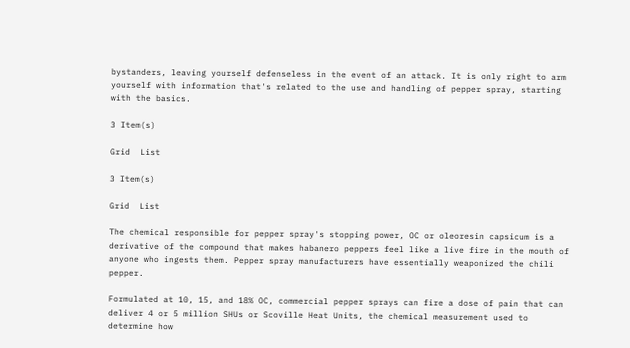bystanders, leaving yourself defenseless in the event of an attack. It is only right to arm yourself with information that's related to the use and handling of pepper spray, starting with the basics.

3 Item(s)

Grid  List

3 Item(s)

Grid  List

The chemical responsible for pepper spray's stopping power, OC or oleoresin capsicum is a derivative of the compound that makes habanero peppers feel like a live fire in the mouth of anyone who ingests them. Pepper spray manufacturers have essentially weaponized the chili pepper.

Formulated at 10, 15, and 18% OC, commercial pepper sprays can fire a dose of pain that can deliver 4 or 5 million SHUs or Scoville Heat Units, the chemical measurement used to determine how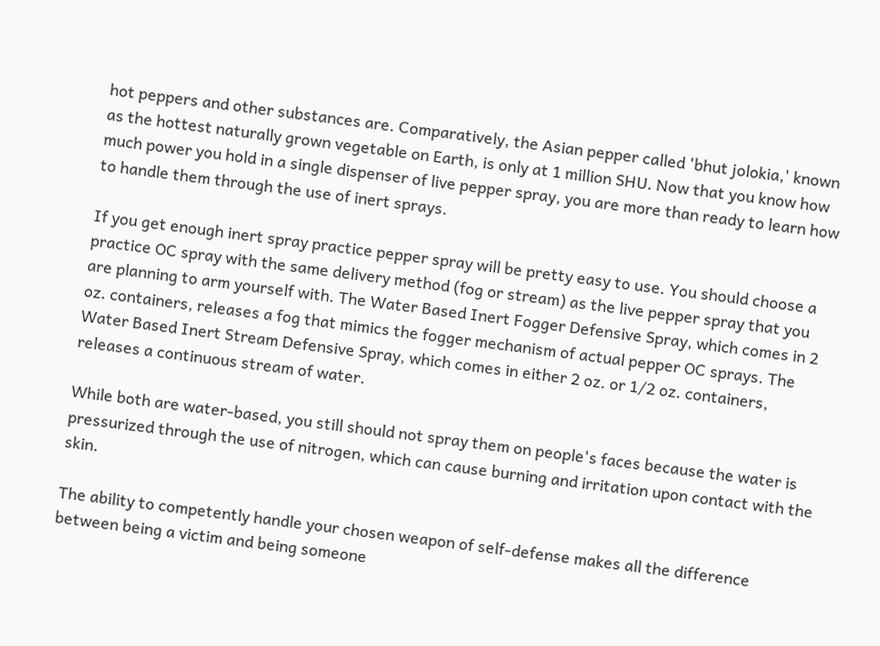hot peppers and other substances are. Comparatively, the Asian pepper called 'bhut jolokia,' known as the hottest naturally grown vegetable on Earth, is only at 1 million SHU. Now that you know how much power you hold in a single dispenser of live pepper spray, you are more than ready to learn how to handle them through the use of inert sprays.

If you get enough inert spray practice pepper spray will be pretty easy to use. You should choose a practice OC spray with the same delivery method (fog or stream) as the live pepper spray that you are planning to arm yourself with. The Water Based Inert Fogger Defensive Spray, which comes in 2 oz. containers, releases a fog that mimics the fogger mechanism of actual pepper OC sprays. The Water Based Inert Stream Defensive Spray, which comes in either 2 oz. or 1/2 oz. containers, releases a continuous stream of water.

While both are water-based, you still should not spray them on people's faces because the water is pressurized through the use of nitrogen, which can cause burning and irritation upon contact with the skin.

The ability to competently handle your chosen weapon of self-defense makes all the difference between being a victim and being someone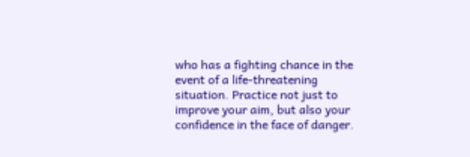who has a fighting chance in the event of a life-threatening situation. Practice not just to improve your aim, but also your confidence in the face of danger.